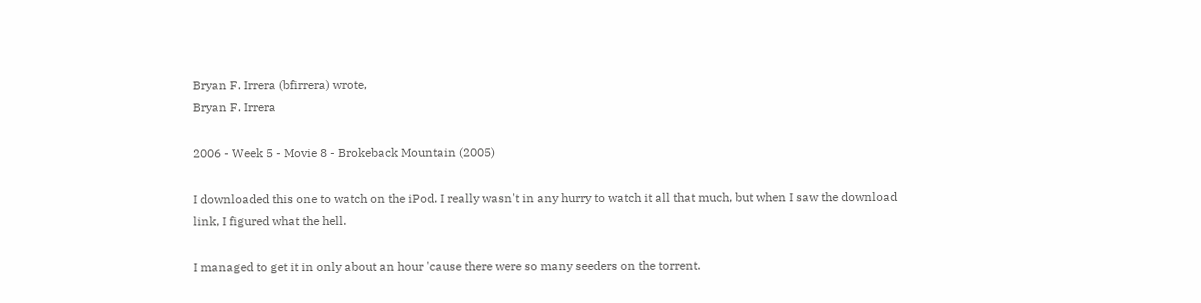Bryan F. Irrera (bfirrera) wrote,
Bryan F. Irrera

2006 - Week 5 - Movie 8 - Brokeback Mountain (2005)

I downloaded this one to watch on the iPod. I really wasn't in any hurry to watch it all that much, but when I saw the download link, I figured what the hell.

I managed to get it in only about an hour 'cause there were so many seeders on the torrent.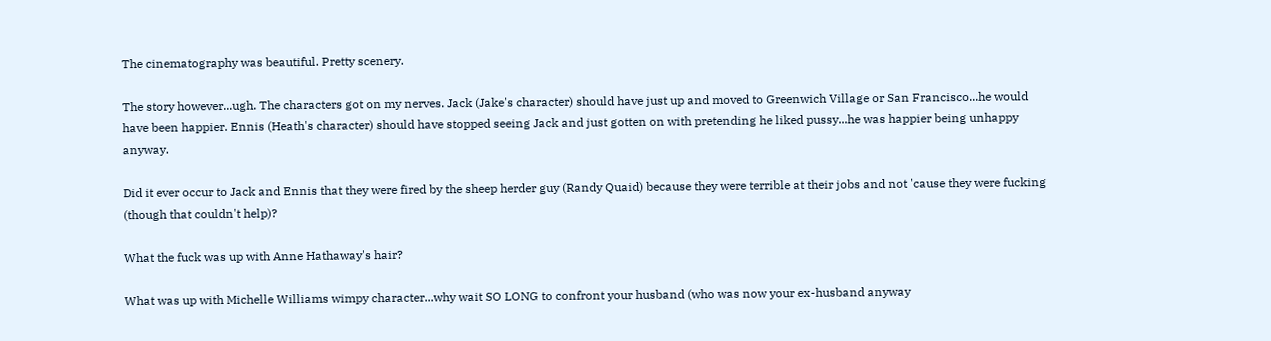The cinematography was beautiful. Pretty scenery.

The story however...ugh. The characters got on my nerves. Jack (Jake's character) should have just up and moved to Greenwich Village or San Francisco...he would have been happier. Ennis (Heath's character) should have stopped seeing Jack and just gotten on with pretending he liked pussy...he was happier being unhappy anyway.

Did it ever occur to Jack and Ennis that they were fired by the sheep herder guy (Randy Quaid) because they were terrible at their jobs and not 'cause they were fucking (though that couldn't help)?

What the fuck was up with Anne Hathaway's hair?

What was up with Michelle Williams wimpy character...why wait SO LONG to confront your husband (who was now your ex-husband anyway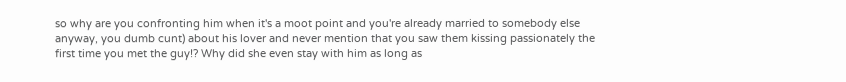so why are you confronting him when it's a moot point and you're already married to somebody else anyway, you dumb cunt) about his lover and never mention that you saw them kissing passionately the first time you met the guy!? Why did she even stay with him as long as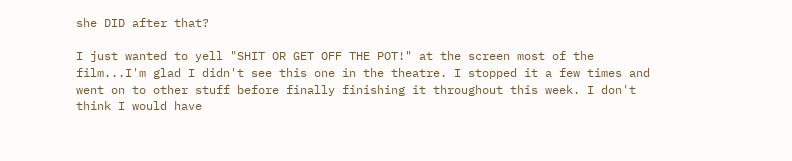she DID after that?

I just wanted to yell "SHIT OR GET OFF THE POT!" at the screen most of the film...I'm glad I didn't see this one in the theatre. I stopped it a few times and went on to other stuff before finally finishing it throughout this week. I don't think I would have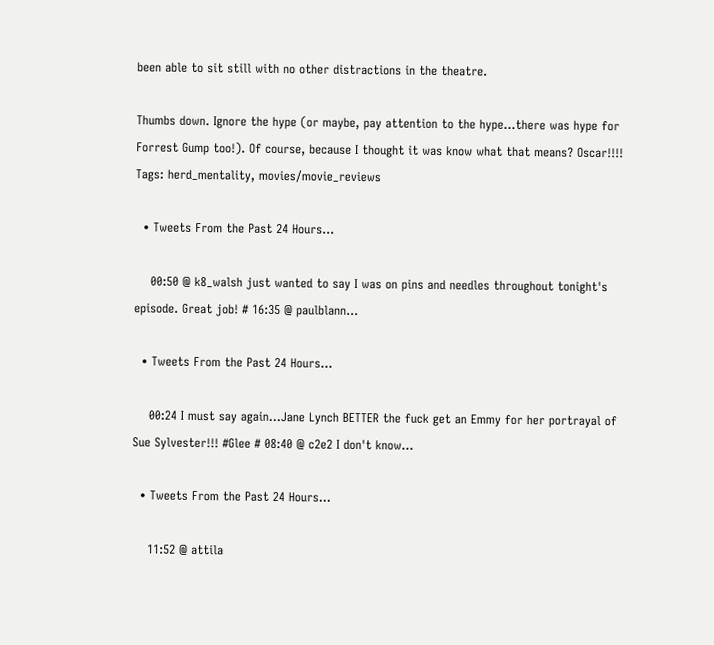been able to sit still with no other distractions in the theatre.

Thumbs down. Ignore the hype (or maybe, pay attention to the hype...there was hype for Forrest Gump too!). Of course, because I thought it was know what that means? Oscar!!!!
Tags: herd_mentality, movies/movie_reviews

  • Tweets From the Past 24 Hours...

    00:50 @ k8_walsh just wanted to say I was on pins and needles throughout tonight's episode. Great job! # 16:35 @ paulblann…

  • Tweets From the Past 24 Hours...

    00:24 I must say again...Jane Lynch BETTER the fuck get an Emmy for her portrayal of Sue Sylvester!!! #Glee # 08:40 @ c2e2 I don't know…

  • Tweets From the Past 24 Hours...

    11:52 @ attila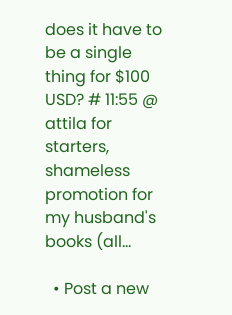does it have to be a single thing for $100 USD? # 11:55 @ attila for starters, shameless promotion for my husband's books (all…

  • Post a new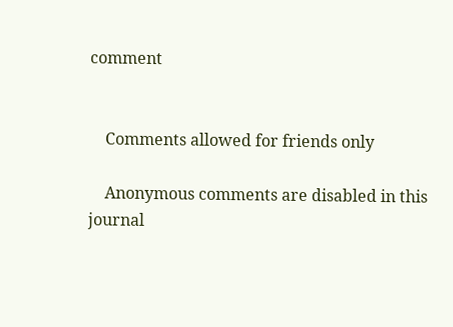comment


    Comments allowed for friends only

    Anonymous comments are disabled in this journal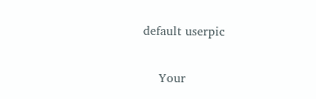default userpic

    Your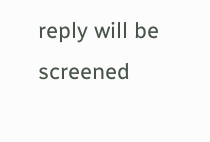reply will be screened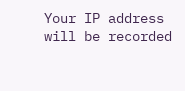Your IP address will be recorded